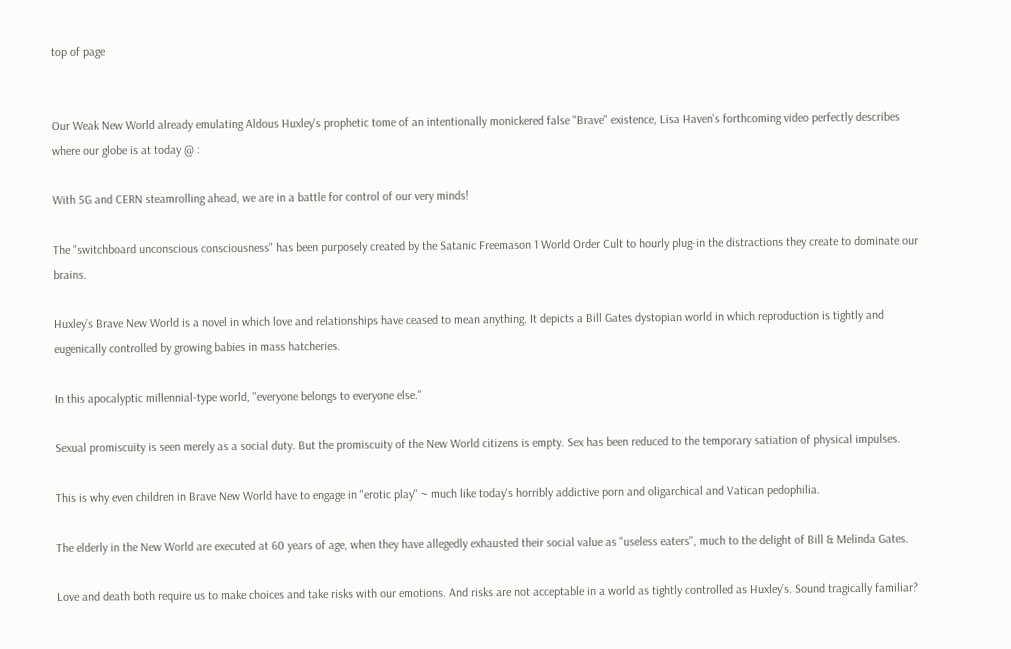top of page


Our Weak New World already emulating Aldous Huxley's prophetic tome of an intentionally monickered false "Brave" existence, Lisa Haven's forthcoming video perfectly describes where our globe is at today @ :

With 5G and CERN steamrolling ahead, we are in a battle for control of our very minds!

The "switchboard unconscious consciousness" has been purposely created by the Satanic Freemason 1 World Order Cult to hourly plug-in the distractions they create to dominate our brains.

Huxley’s Brave New World is a novel in which love and relationships have ceased to mean anything. It depicts a Bill Gates dystopian world in which reproduction is tightly and eugenically controlled by growing babies in mass hatcheries.

In this apocalyptic millennial-type world, "everyone belongs to everyone else."

Sexual promiscuity is seen merely as a social duty. But the promiscuity of the New World citizens is empty. Sex has been reduced to the temporary satiation of physical impulses.

This is why even children in Brave New World have to engage in "erotic play" ~ much like today's horribly addictive porn and oligarchical and Vatican pedophilia.

The elderly in the New World are executed at 60 years of age, when they have allegedly exhausted their social value as "useless eaters", much to the delight of Bill & Melinda Gates.

Love and death both require us to make choices and take risks with our emotions. And risks are not acceptable in a world as tightly controlled as Huxley’s. Sound tragically familiar?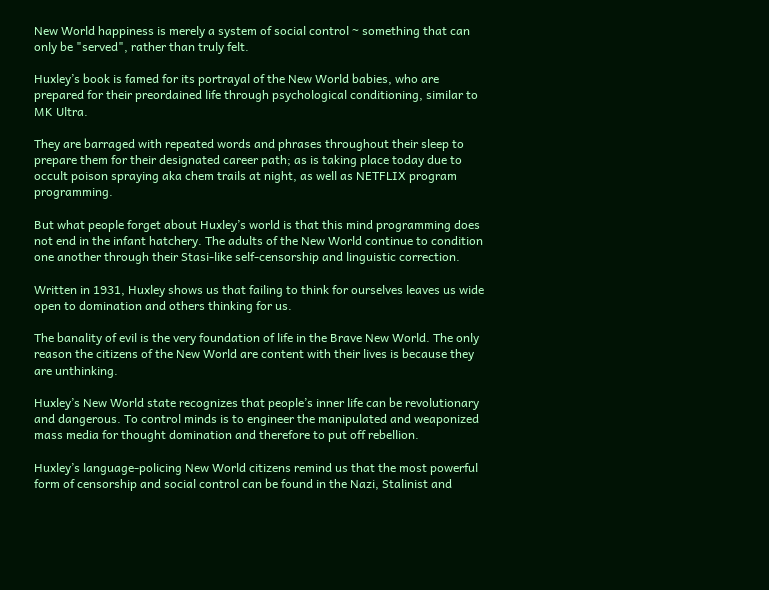New World happiness is merely a system of social control ~ something that can only be "served", rather than truly felt.

Huxley’s book is famed for its portrayal of the New World babies, who are prepared for their preordained life through psychological conditioning, similar to MK Ultra.

They are barraged with repeated words and phrases throughout their sleep to prepare them for their designated career path; as is taking place today due to occult poison spraying aka chem trails at night, as well as NETFLIX program programming.

But what people forget about Huxley’s world is that this mind programming does not end in the infant hatchery. The adults of the New World continue to condition one another through their Stasi-like self-censorship and linguistic correction.

Written in 1931, Huxley shows us that failing to think for ourselves leaves us wide open to domination and others thinking for us.

The banality of evil is the very foundation of life in the Brave New World. The only reason the citizens of the New World are content with their lives is because they are unthinking.

Huxley’s New World state recognizes that people’s inner life can be revolutionary and dangerous. To control minds is to engineer the manipulated and weaponized mass media for thought domination and therefore to put off rebellion.

Huxley’s language-policing New World citizens remind us that the most powerful form of censorship and social control can be found in the Nazi, Stalinist and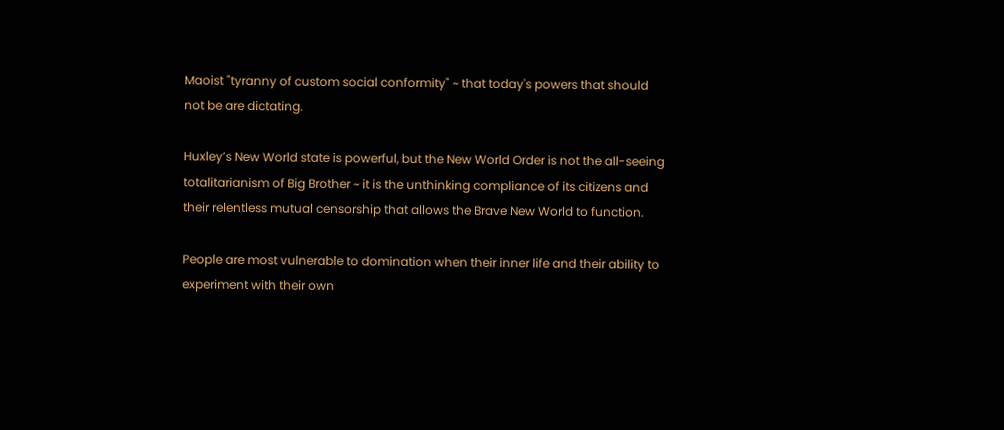Maoist "tyranny of custom social conformity" ~ that today's powers that should not be are dictating.

Huxley’s New World state is powerful, but the New World Order is not the all-seeing totalitarianism of Big Brother ~ it is the unthinking compliance of its citizens and their relentless mutual censorship that allows the Brave New World to function.

People are most vulnerable to domination when their inner life and their ability to experiment with their own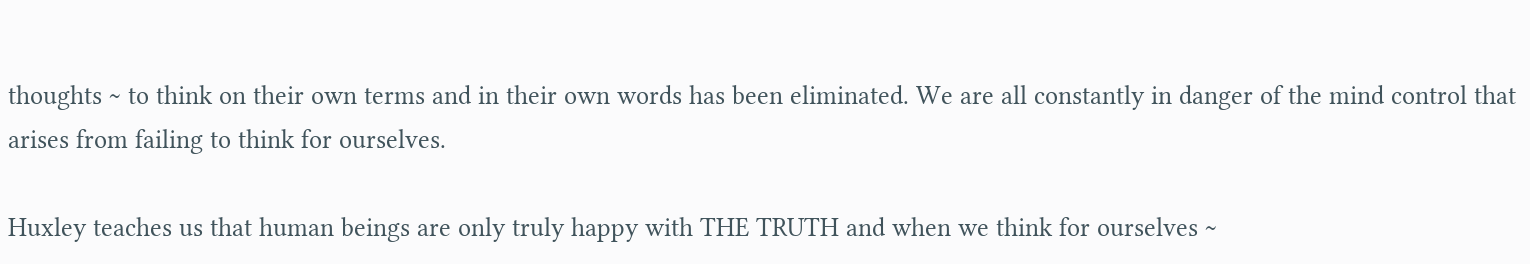thoughts ~ to think on their own terms and in their own words has been eliminated. We are all constantly in danger of the mind control that arises from failing to think for ourselves.

Huxley teaches us that human beings are only truly happy with THE TRUTH and when we think for ourselves ~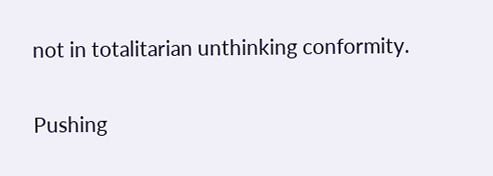not in totalitarian unthinking conformity.

Pushing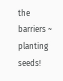the barriers ~ planting seeds!